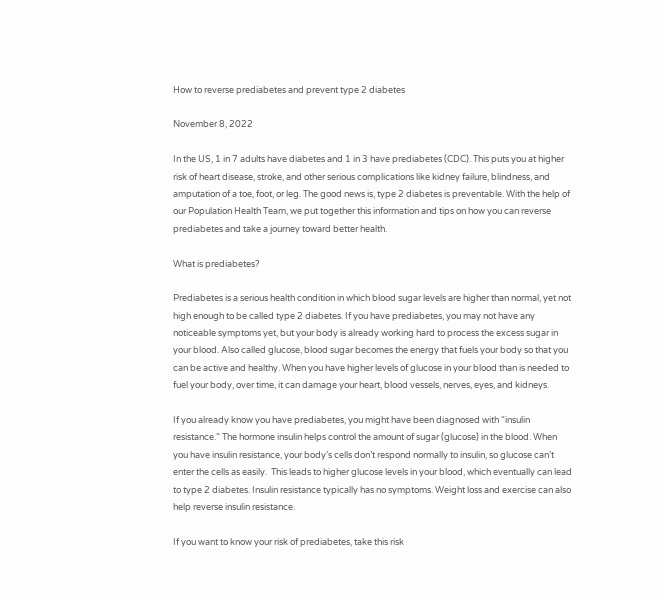How to reverse prediabetes and prevent type 2 diabetes

November 8, 2022

In the US, 1 in 7 adults have diabetes and 1 in 3 have prediabetes (CDC). This puts you at higher risk of heart disease, stroke, and other serious complications like kidney failure, blindness, and amputation of a toe, foot, or leg. The good news is, type 2 diabetes is preventable. With the help of our Population Health Team, we put together this information and tips on how you can reverse prediabetes and take a journey toward better health.

What is prediabetes?

Prediabetes is a serious health condition in which blood sugar levels are higher than normal, yet not high enough to be called type 2 diabetes. If you have prediabetes, you may not have any noticeable symptoms yet, but your body is already working hard to process the excess sugar in your blood. Also called glucose, blood sugar becomes the energy that fuels your body so that you can be active and healthy. When you have higher levels of glucose in your blood than is needed to fuel your body, over time, it can damage your heart, blood vessels, nerves, eyes, and kidneys.

If you already know you have prediabetes, you might have been diagnosed with “insulin resistance.” The hormone insulin helps control the amount of sugar (glucose) in the blood. When you have insulin resistance, your body’s cells don’t respond normally to insulin, so glucose can’t enter the cells as easily.  This leads to higher glucose levels in your blood, which eventually can lead to type 2 diabetes. Insulin resistance typically has no symptoms. Weight loss and exercise can also help reverse insulin resistance.

If you want to know your risk of prediabetes, take this risk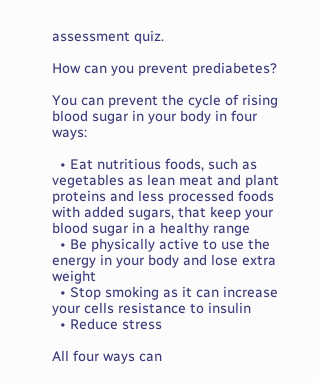assessment quiz.

How can you prevent prediabetes?

You can prevent the cycle of rising blood sugar in your body in four ways:

  • Eat nutritious foods, such as vegetables as lean meat and plant proteins and less processed foods with added sugars, that keep your blood sugar in a healthy range
  • Be physically active to use the energy in your body and lose extra weight
  • Stop smoking as it can increase your cells resistance to insulin
  • Reduce stress

All four ways can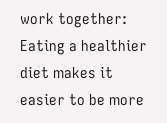work together: Eating a healthier diet makes it easier to be more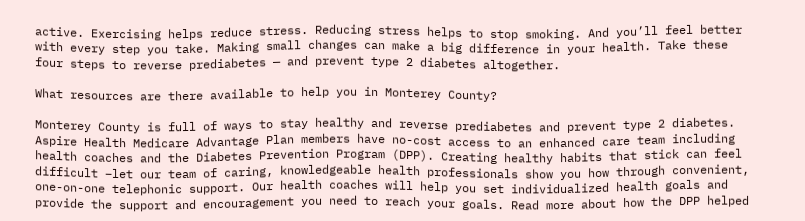active. Exercising helps reduce stress. Reducing stress helps to stop smoking. And you’ll feel better with every step you take. Making small changes can make a big difference in your health. Take these four steps to reverse prediabetes — and prevent type 2 diabetes altogether.

What resources are there available to help you in Monterey County?

Monterey County is full of ways to stay healthy and reverse prediabetes and prevent type 2 diabetes. Aspire Health Medicare Advantage Plan members have no-cost access to an enhanced care team including health coaches and the Diabetes Prevention Program (DPP). Creating healthy habits that stick can feel difficult –let our team of caring, knowledgeable health professionals show you how through convenient, one-on-one telephonic support. Our health coaches will help you set individualized health goals and provide the support and encouragement you need to reach your goals. Read more about how the DPP helped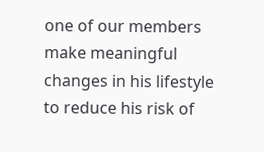one of our members make meaningful changes in his lifestyle to reduce his risk of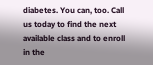diabetes. You can, too. Call us today to find the next available class and to enroll in the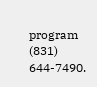program (831) 644-7490.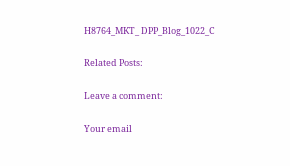H8764_MKT_ DPP_Blog_1022_C

Related Posts:

Leave a comment:

Your email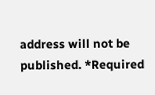address will not be published. *Required